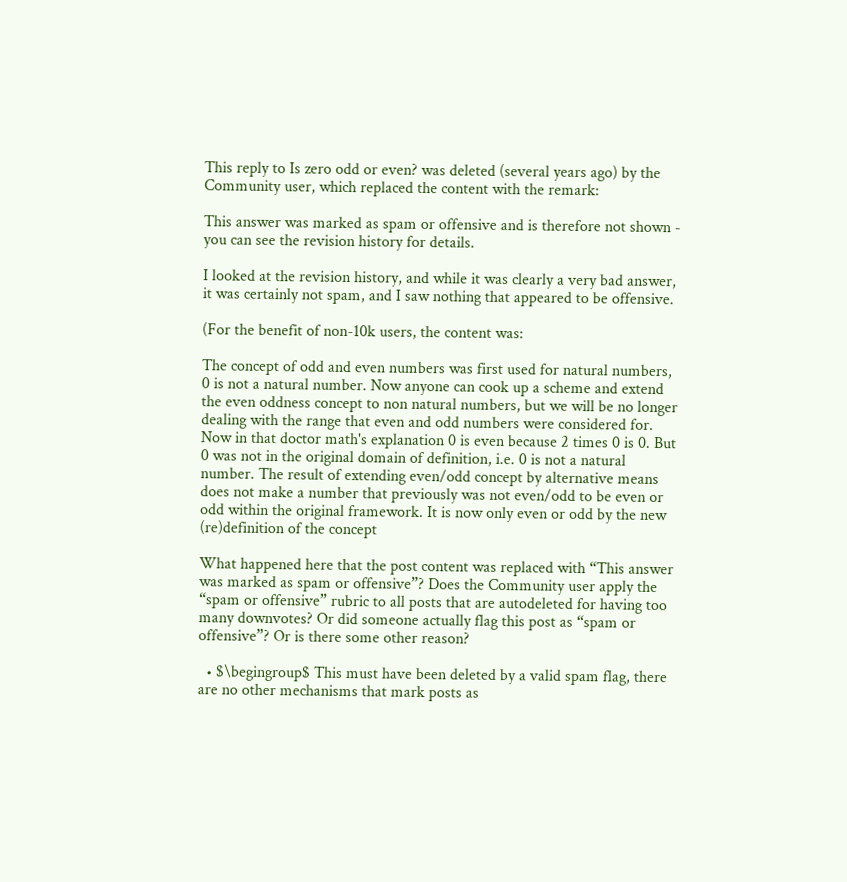This reply to Is zero odd or even? was deleted (several years ago) by the Community user, which replaced the content with the remark:

This answer was marked as spam or offensive and is therefore not shown - you can see the revision history for details.

I looked at the revision history, and while it was clearly a very bad answer, it was certainly not spam, and I saw nothing that appeared to be offensive.

(For the benefit of non-10k users, the content was:

The concept of odd and even numbers was first used for natural numbers, 0 is not a natural number. Now anyone can cook up a scheme and extend the even oddness concept to non natural numbers, but we will be no longer dealing with the range that even and odd numbers were considered for. Now in that doctor math's explanation 0 is even because 2 times 0 is 0. But 0 was not in the original domain of definition, i.e. 0 is not a natural number. The result of extending even/odd concept by alternative means does not make a number that previously was not even/odd to be even or odd within the original framework. It is now only even or odd by the new (re)definition of the concept

What happened here that the post content was replaced with “This answer was marked as spam or offensive”? Does the Community user apply the “spam or offensive” rubric to all posts that are autodeleted for having too many downvotes? Or did someone actually flag this post as “spam or offensive”? Or is there some other reason?

  • $\begingroup$ This must have been deleted by a valid spam flag, there are no other mechanisms that mark posts as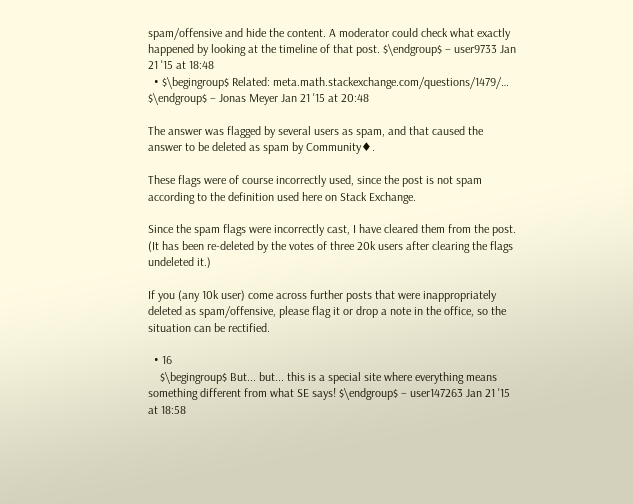spam/offensive and hide the content. A moderator could check what exactly happened by looking at the timeline of that post. $\endgroup$ – user9733 Jan 21 '15 at 18:48
  • $\begingroup$ Related: meta.math.stackexchange.com/questions/1479/… $\endgroup$ – Jonas Meyer Jan 21 '15 at 20:48

The answer was flagged by several users as spam, and that caused the answer to be deleted as spam by Community♦.

These flags were of course incorrectly used, since the post is not spam according to the definition used here on Stack Exchange.

Since the spam flags were incorrectly cast, I have cleared them from the post. (It has been re-deleted by the votes of three 20k users after clearing the flags undeleted it.)

If you (any 10k user) come across further posts that were inappropriately deleted as spam/offensive, please flag it or drop a note in the office, so the situation can be rectified.

  • 16
    $\begingroup$ But... but... this is a special site where everything means something different from what SE says! $\endgroup$ – user147263 Jan 21 '15 at 18:58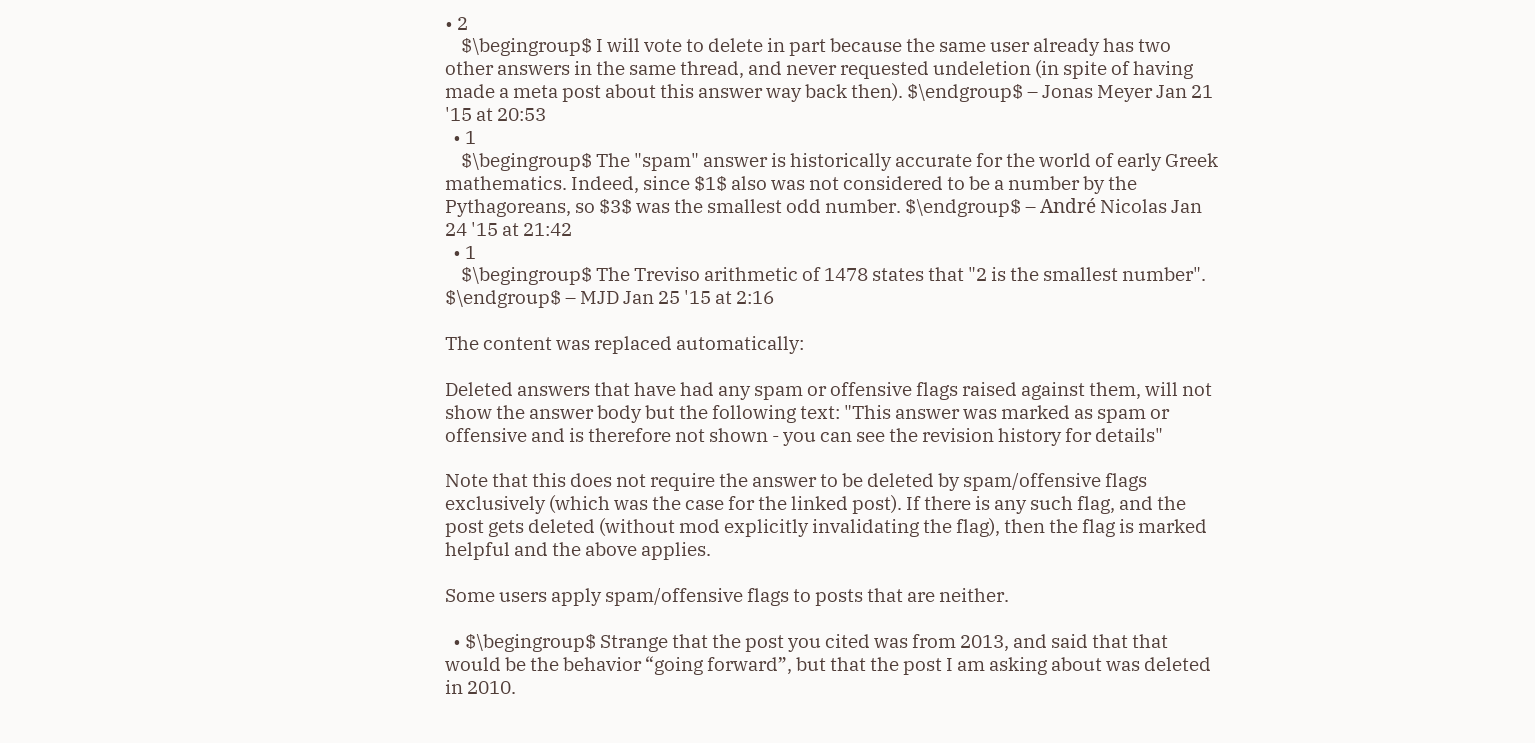• 2
    $\begingroup$ I will vote to delete in part because the same user already has two other answers in the same thread, and never requested undeletion (in spite of having made a meta post about this answer way back then). $\endgroup$ – Jonas Meyer Jan 21 '15 at 20:53
  • 1
    $\begingroup$ The "spam" answer is historically accurate for the world of early Greek mathematics. Indeed, since $1$ also was not considered to be a number by the Pythagoreans, so $3$ was the smallest odd number. $\endgroup$ – André Nicolas Jan 24 '15 at 21:42
  • 1
    $\begingroup$ The Treviso arithmetic of 1478 states that "2 is the smallest number". $\endgroup$ – MJD Jan 25 '15 at 2:16

The content was replaced automatically:

Deleted answers that have had any spam or offensive flags raised against them, will not show the answer body but the following text: "This answer was marked as spam or offensive and is therefore not shown - you can see the revision history for details"

Note that this does not require the answer to be deleted by spam/offensive flags exclusively (which was the case for the linked post). If there is any such flag, and the post gets deleted (without mod explicitly invalidating the flag), then the flag is marked helpful and the above applies.

Some users apply spam/offensive flags to posts that are neither.

  • $\begingroup$ Strange that the post you cited was from 2013, and said that that would be the behavior “going forward”, but that the post I am asking about was deleted in 2010.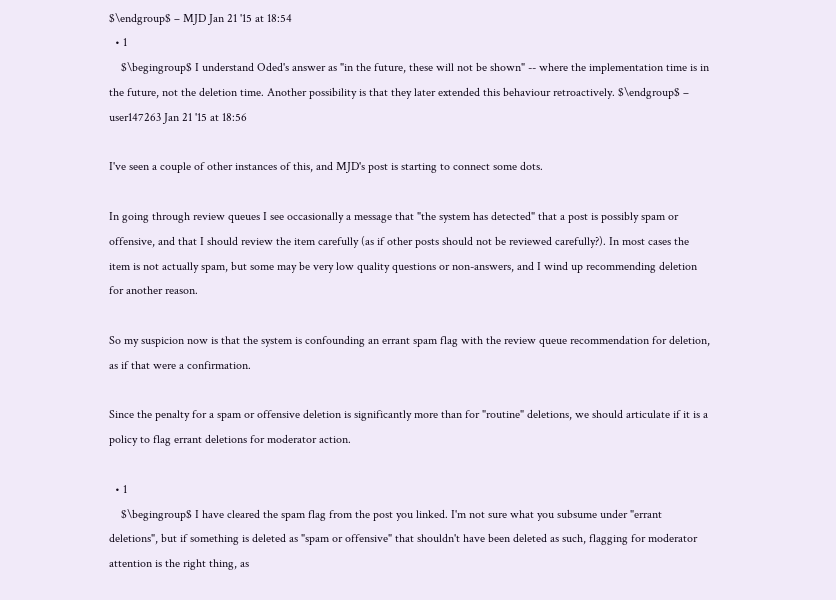$\endgroup$ – MJD Jan 21 '15 at 18:54
  • 1
    $\begingroup$ I understand Oded's answer as "in the future, these will not be shown" -- where the implementation time is in the future, not the deletion time. Another possibility is that they later extended this behaviour retroactively. $\endgroup$ – user147263 Jan 21 '15 at 18:56

I've seen a couple of other instances of this, and MJD's post is starting to connect some dots.

In going through review queues I see occasionally a message that "the system has detected" that a post is possibly spam or offensive, and that I should review the item carefully (as if other posts should not be reviewed carefully?). In most cases the item is not actually spam, but some may be very low quality questions or non-answers, and I wind up recommending deletion for another reason.

So my suspicion now is that the system is confounding an errant spam flag with the review queue recommendation for deletion, as if that were a confirmation.

Since the penalty for a spam or offensive deletion is significantly more than for "routine" deletions, we should articulate if it is a policy to flag errant deletions for moderator action.

  • 1
    $\begingroup$ I have cleared the spam flag from the post you linked. I'm not sure what you subsume under "errant deletions", but if something is deleted as "spam or offensive" that shouldn't have been deleted as such, flagging for moderator attention is the right thing, as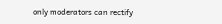only moderators can rectify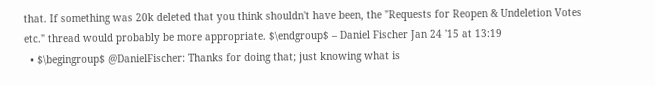that. If something was 20k deleted that you think shouldn't have been, the "Requests for Reopen & Undeletion Votes etc." thread would probably be more appropriate. $\endgroup$ – Daniel Fischer Jan 24 '15 at 13:19
  • $\begingroup$ @DanielFischer: Thanks for doing that; just knowing what is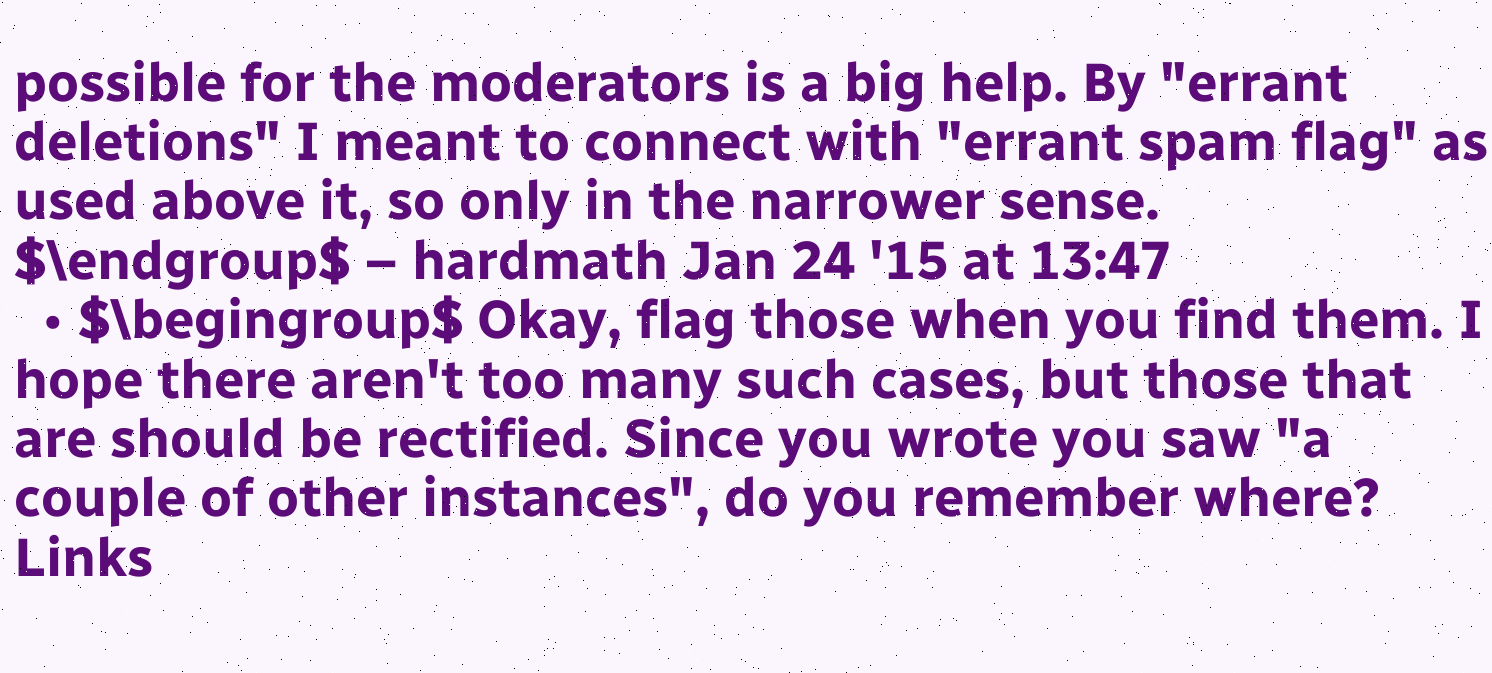possible for the moderators is a big help. By "errant deletions" I meant to connect with "errant spam flag" as used above it, so only in the narrower sense. $\endgroup$ – hardmath Jan 24 '15 at 13:47
  • $\begingroup$ Okay, flag those when you find them. I hope there aren't too many such cases, but those that are should be rectified. Since you wrote you saw "a couple of other instances", do you remember where? Links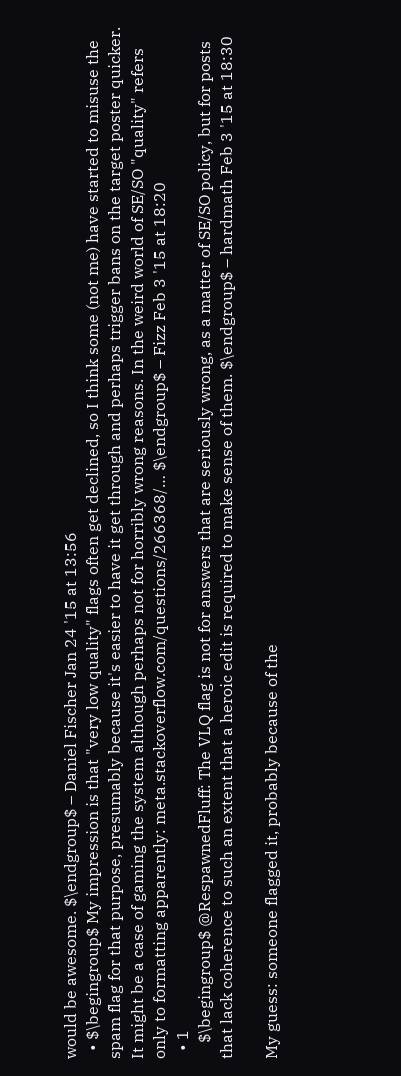would be awesome. $\endgroup$ – Daniel Fischer Jan 24 '15 at 13:56
  • $\begingroup$ My impression is that "very low quality" flags often get declined, so I think some (not me) have started to misuse the spam flag for that purpose, presumably because it's easier to have it get through and perhaps trigger bans on the target poster quicker. It might be a case of gaming the system although perhaps not for horribly wrong reasons. In the weird world of SE/SO "quality" refers only to formatting apparently: meta.stackoverflow.com/questions/266368/… $\endgroup$ – Fizz Feb 3 '15 at 18:20
  • 1
    $\begingroup$ @RespawnedFluff: The VLQ flag is not for answers that are seriously wrong, as a matter of SE/SO policy, but for posts that lack coherence to such an extent that a heroic edit is required to make sense of them. $\endgroup$ – hardmath Feb 3 '15 at 18:30

My guess: someone flagged it, probably because of the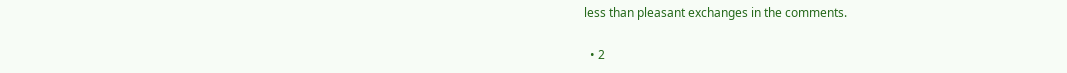less than pleasant exchanges in the comments.

  • 2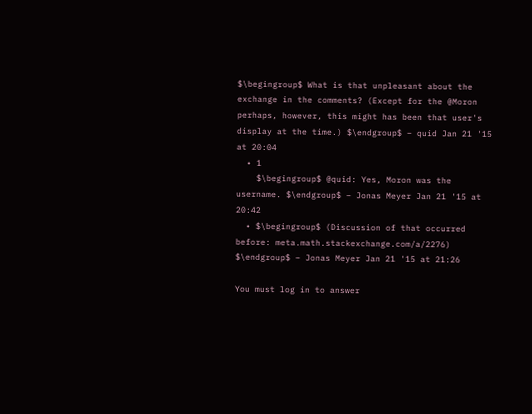$\begingroup$ What is that unpleasant about the exchange in the comments? (Except for the @Moron perhaps, however, this might has been that user's display at the time.) $\endgroup$ – quid Jan 21 '15 at 20:04
  • 1
    $\begingroup$ @quid: Yes, Moron was the username. $\endgroup$ – Jonas Meyer Jan 21 '15 at 20:42
  • $\begingroup$ (Discussion of that occurred before: meta.math.stackexchange.com/a/2276) $\endgroup$ – Jonas Meyer Jan 21 '15 at 21:26

You must log in to answer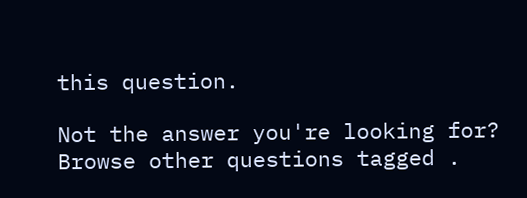this question.

Not the answer you're looking for? Browse other questions tagged .